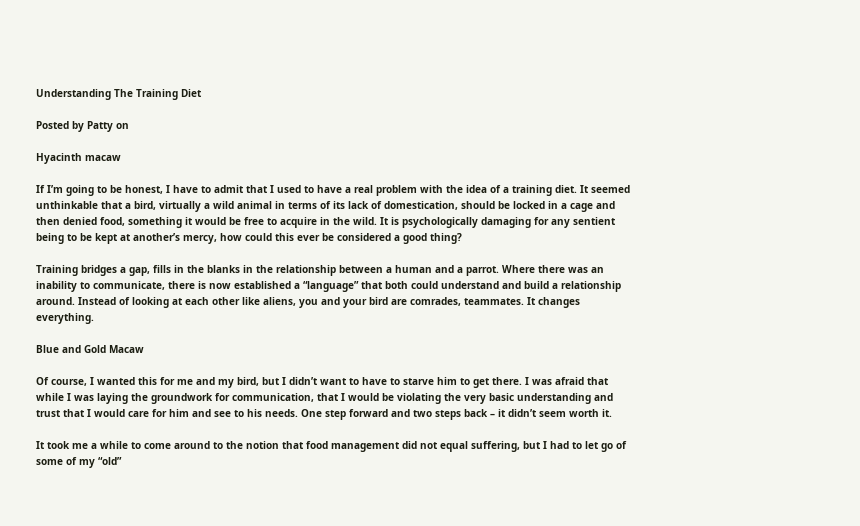Understanding The Training Diet

Posted by Patty on

Hyacinth macaw

If I’m going to be honest, I have to admit that I used to have a real problem with the idea of a training diet. It seemed unthinkable that a bird, virtually a wild animal in terms of its lack of domestication, should be locked in a cage and then denied food, something it would be free to acquire in the wild. It is psychologically damaging for any sentient being to be kept at another’s mercy, how could this ever be considered a good thing?

Training bridges a gap, fills in the blanks in the relationship between a human and a parrot. Where there was an inability to communicate, there is now established a “language” that both could understand and build a relationship around. Instead of looking at each other like aliens, you and your bird are comrades, teammates. It changes everything.

Blue and Gold Macaw

Of course, I wanted this for me and my bird, but I didn’t want to have to starve him to get there. I was afraid that while I was laying the groundwork for communication, that I would be violating the very basic understanding and trust that I would care for him and see to his needs. One step forward and two steps back – it didn’t seem worth it.

It took me a while to come around to the notion that food management did not equal suffering, but I had to let go of some of my “old”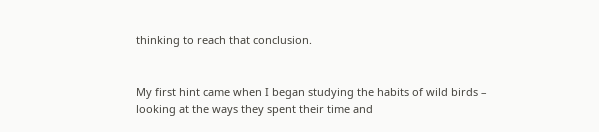thinking to reach that conclusion.


My first hint came when I began studying the habits of wild birds – looking at the ways they spent their time and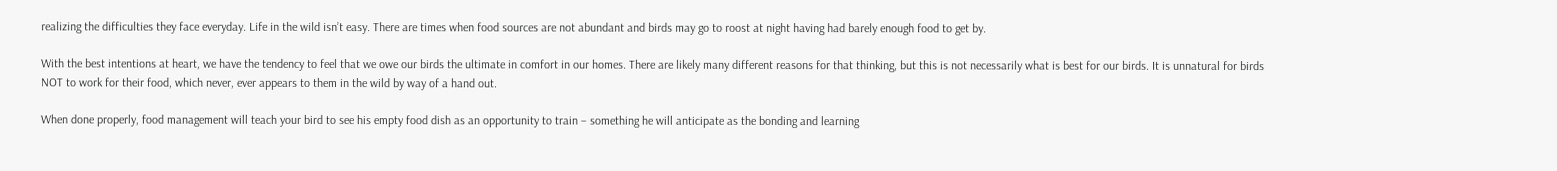realizing the difficulties they face everyday. Life in the wild isn’t easy. There are times when food sources are not abundant and birds may go to roost at night having had barely enough food to get by.

With the best intentions at heart, we have the tendency to feel that we owe our birds the ultimate in comfort in our homes. There are likely many different reasons for that thinking, but this is not necessarily what is best for our birds. It is unnatural for birds NOT to work for their food, which never, ever appears to them in the wild by way of a hand out.

When done properly, food management will teach your bird to see his empty food dish as an opportunity to train – something he will anticipate as the bonding and learning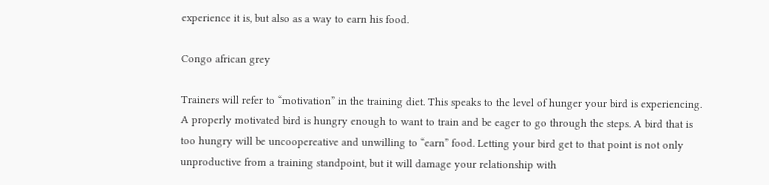experience it is, but also as a way to earn his food.

Congo african grey

Trainers will refer to “motivation” in the training diet. This speaks to the level of hunger your bird is experiencing. A properly motivated bird is hungry enough to want to train and be eager to go through the steps. A bird that is too hungry will be uncoopereative and unwilling to “earn” food. Letting your bird get to that point is not only unproductive from a training standpoint, but it will damage your relationship with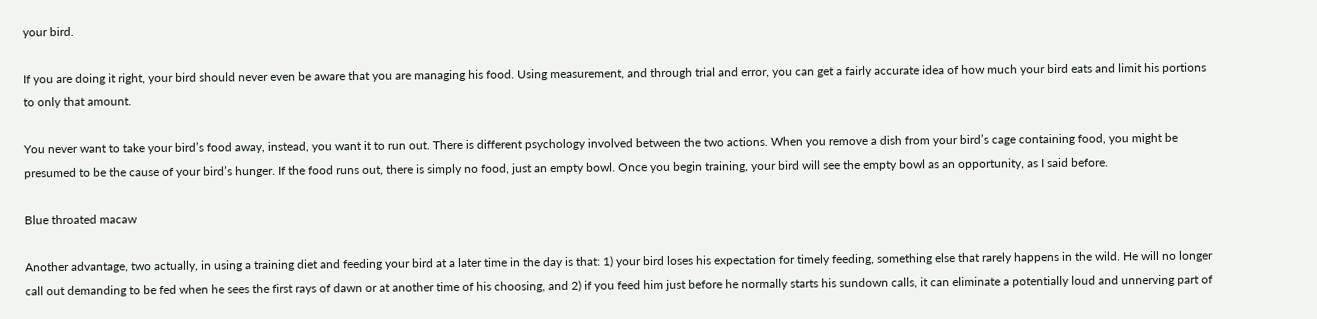your bird.

If you are doing it right, your bird should never even be aware that you are managing his food. Using measurement, and through trial and error, you can get a fairly accurate idea of how much your bird eats and limit his portions to only that amount.

You never want to take your bird’s food away, instead, you want it to run out. There is different psychology involved between the two actions. When you remove a dish from your bird’s cage containing food, you might be presumed to be the cause of your bird’s hunger. If the food runs out, there is simply no food, just an empty bowl. Once you begin training, your bird will see the empty bowl as an opportunity, as I said before.

Blue throated macaw

Another advantage, two actually, in using a training diet and feeding your bird at a later time in the day is that: 1) your bird loses his expectation for timely feeding, something else that rarely happens in the wild. He will no longer call out demanding to be fed when he sees the first rays of dawn or at another time of his choosing, and 2) if you feed him just before he normally starts his sundown calls, it can eliminate a potentially loud and unnerving part of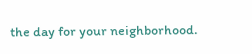the day for your neighborhood.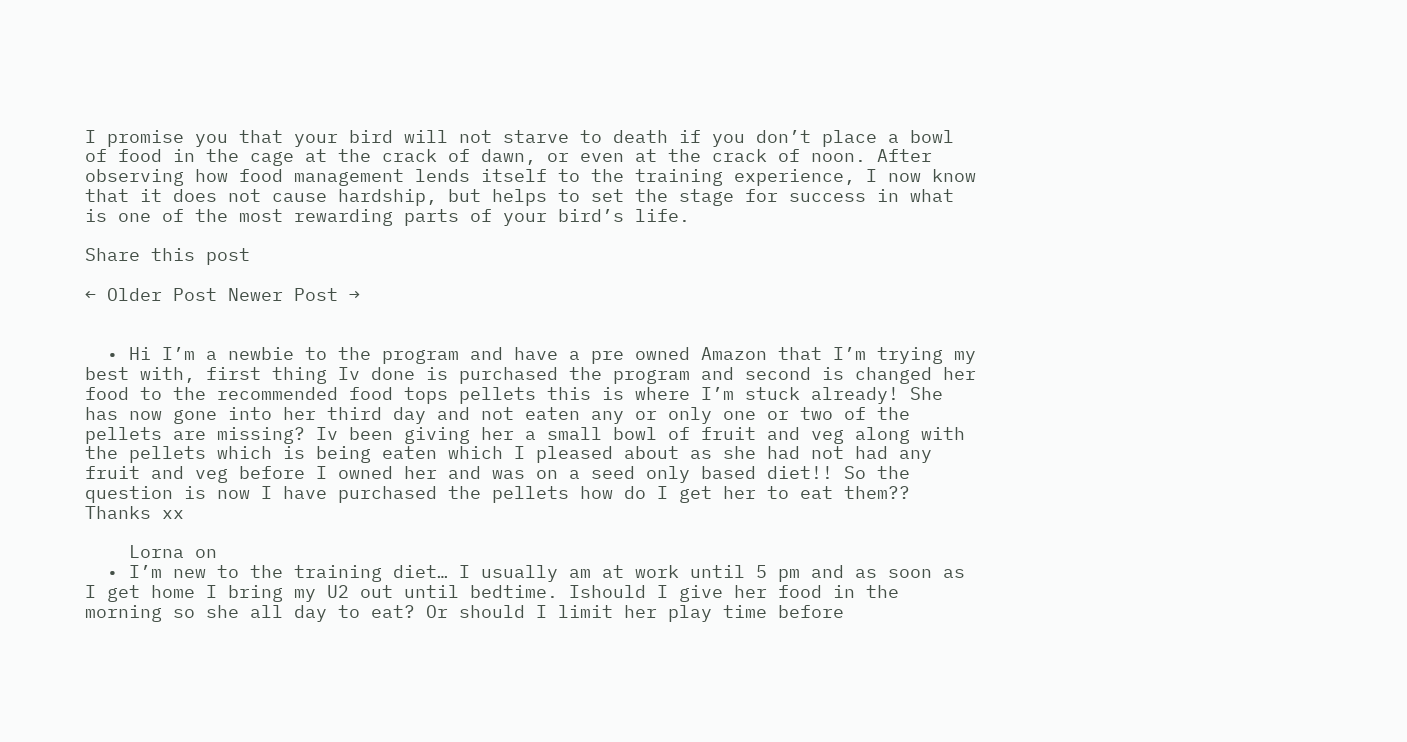I promise you that your bird will not starve to death if you don’t place a bowl of food in the cage at the crack of dawn, or even at the crack of noon. After observing how food management lends itself to the training experience, I now know that it does not cause hardship, but helps to set the stage for success in what is one of the most rewarding parts of your bird’s life.

Share this post

← Older Post Newer Post →


  • Hi I’m a newbie to the program and have a pre owned Amazon that I’m trying my best with, first thing Iv done is purchased the program and second is changed her food to the recommended food tops pellets this is where I’m stuck already! She has now gone into her third day and not eaten any or only one or two of the pellets are missing? Iv been giving her a small bowl of fruit and veg along with the pellets which is being eaten which I pleased about as she had not had any fruit and veg before I owned her and was on a seed only based diet!! So the question is now I have purchased the pellets how do I get her to eat them?? Thanks xx

    Lorna on
  • I’m new to the training diet… I usually am at work until 5 pm and as soon as I get home I bring my U2 out until bedtime. Ishould I give her food in the morning so she all day to eat? Or should I limit her play time before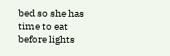bed so she has time to eat before lights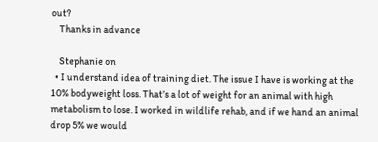out?
    Thanks in advance

    Stephanie on
  • I understand idea of training diet. The issue I have is working at the 10% bodyweight loss. That’s a lot of weight for an animal with high metabolism to lose. I worked in wildlife rehab, and if we hand an animal drop 5% we would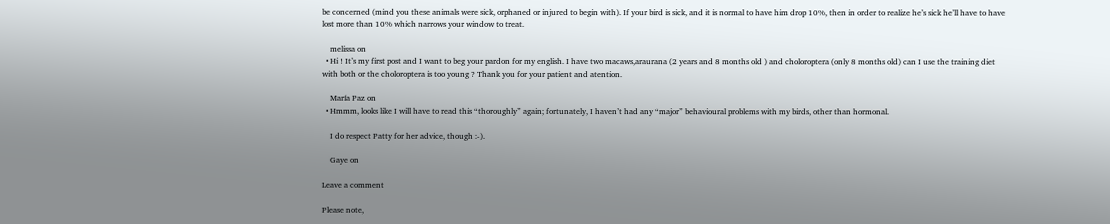be concerned (mind you these animals were sick, orphaned or injured to begin with). If your bird is sick, and it is normal to have him drop 10%, then in order to realize he’s sick he’ll have to have lost more than 10% which narrows your window to treat.

    melissa on
  • Hi ! It’s my first post and I want to beg your pardon for my english. I have two macaws,araurana (2 years and 8 months old ) and choloroptera (only 8 months old) can I use the training diet with both or the choloroptera is too young ? Thank you for your patient and atention.

    María Paz on
  • Hmmm, looks like I will have to read this “thoroughly” again; fortunately, I haven’t had any “major” behavioural problems with my birds, other than hormonal.

    I do respect Patty for her advice, though :-).

    Gaye on

Leave a comment

Please note,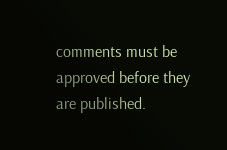comments must be approved before they are published.